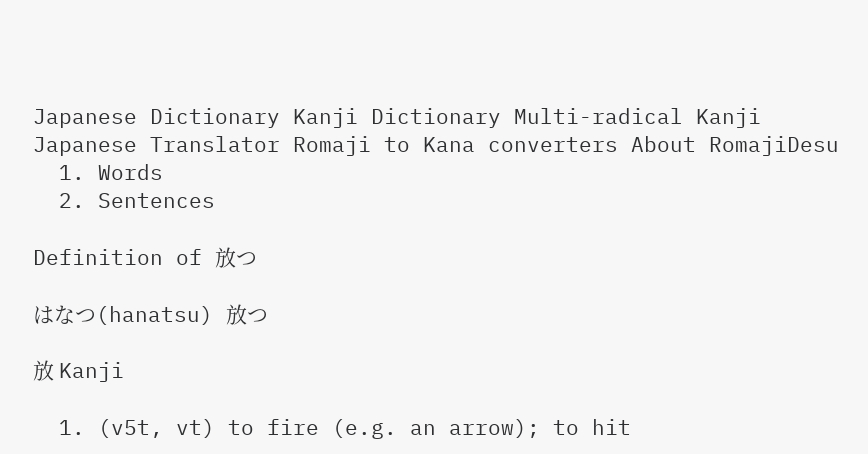Japanese Dictionary Kanji Dictionary Multi-radical Kanji Japanese Translator Romaji to Kana converters About RomajiDesu
  1. Words
  2. Sentences

Definition of 放つ

はなつ(hanatsu) 放つ

放 Kanji

  1. (v5t, vt) to fire (e.g. an arrow); to hit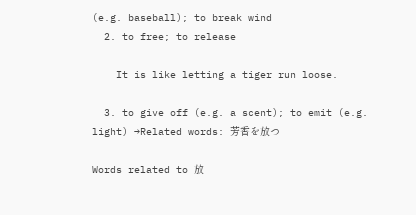(e.g. baseball); to break wind
  2. to free; to release

    It is like letting a tiger run loose.

  3. to give off (e.g. a scent); to emit (e.g. light) →Related words: 芳香を放つ

Words related to 放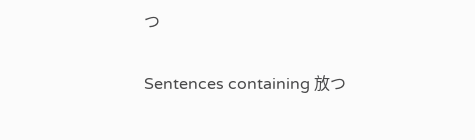つ

Sentences containing 放つ